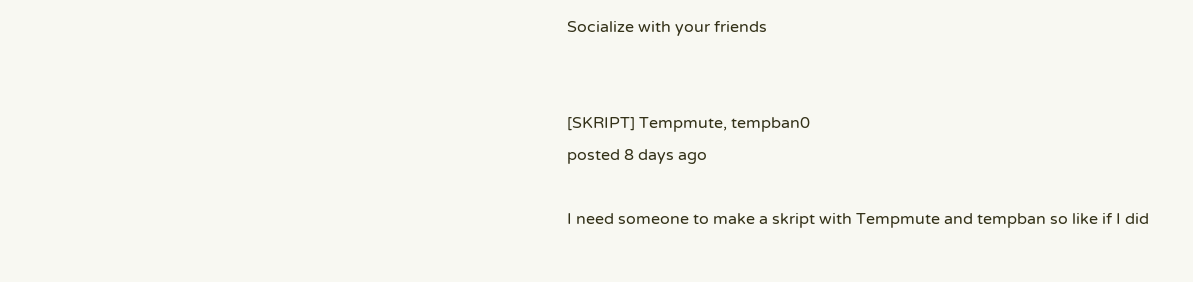Socialize with your friends


[SKRIPT] Tempmute, tempban0
posted 8 days ago

I need someone to make a skript with Tempmute and tempban so like if I did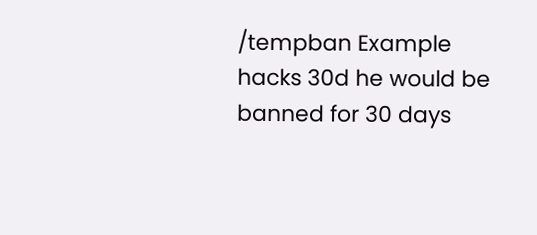/tempban Example hacks 30d he would be banned for 30 days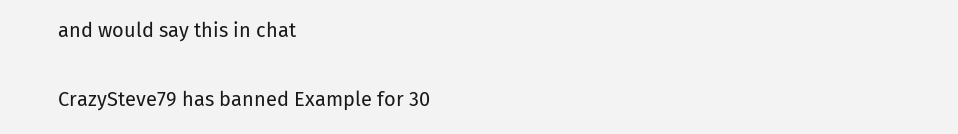and would say this in chat

CrazySteve79 has banned Example for 30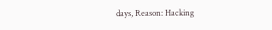days, Reason: Hacking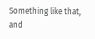Something like that, and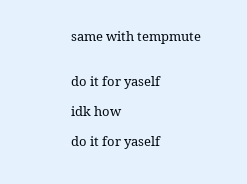same with tempmute


do it for yaself

idk how

do it for yaself